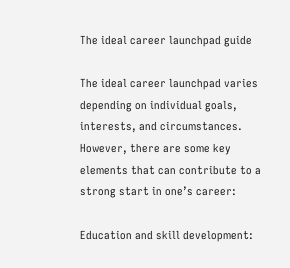The ideal career launchpad guide

The ideal career launchpad varies depending on individual goals, interests, and circumstances. However, there are some key elements that can contribute to a strong start in one’s career:

Education and skill development: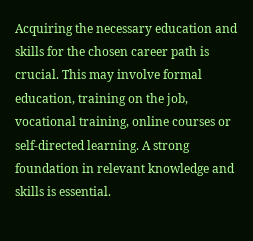Acquiring the necessary education and skills for the chosen career path is crucial. This may involve formal education, training on the job, vocational training, online courses or self-directed learning. A strong foundation in relevant knowledge and skills is essential.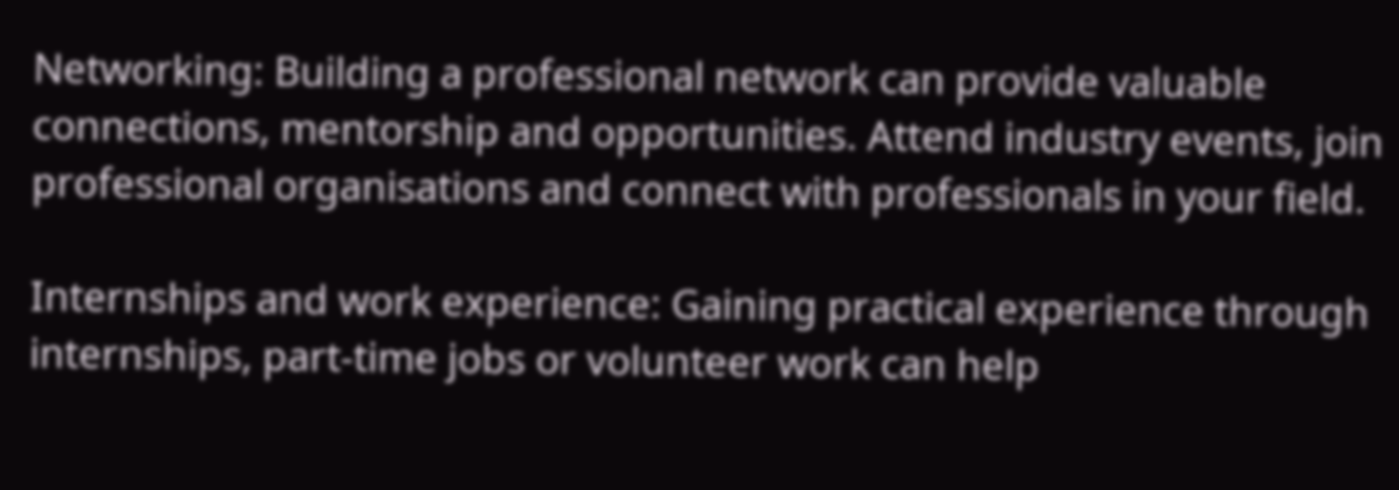Networking: Building a professional network can provide valuable connections, mentorship and opportunities. Attend industry events, join professional organisations and connect with professionals in your field.

Internships and work experience: Gaining practical experience through internships, part-time jobs or volunteer work can help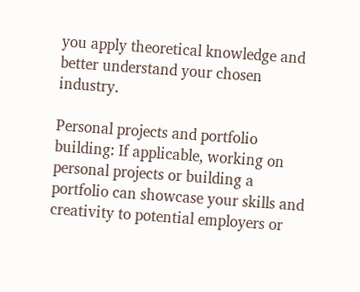you apply theoretical knowledge and better understand your chosen industry.

Personal projects and portfolio building: If applicable, working on personal projects or building a portfolio can showcase your skills and creativity to potential employers or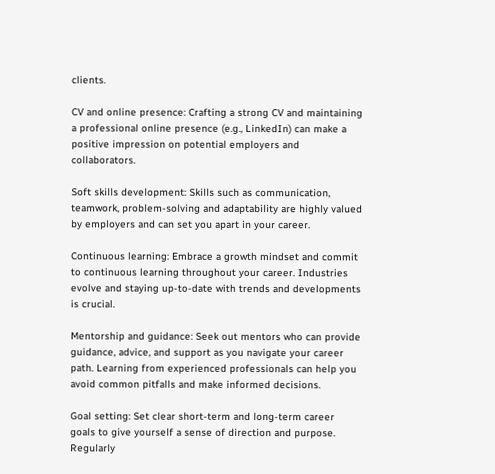clients.

CV and online presence: Crafting a strong CV and maintaining a professional online presence (e.g., LinkedIn) can make a positive impression on potential employers and collaborators.

Soft skills development: Skills such as communication, teamwork, problem-solving and adaptability are highly valued by employers and can set you apart in your career.

Continuous learning: Embrace a growth mindset and commit to continuous learning throughout your career. Industries evolve and staying up-to-date with trends and developments is crucial.

Mentorship and guidance: Seek out mentors who can provide guidance, advice, and support as you navigate your career path. Learning from experienced professionals can help you avoid common pitfalls and make informed decisions.

Goal setting: Set clear short-term and long-term career goals to give yourself a sense of direction and purpose. Regularly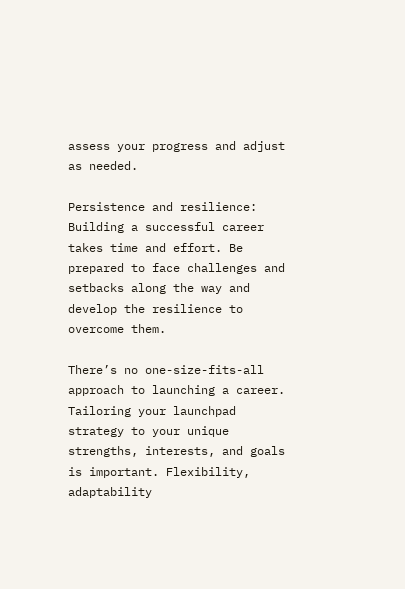assess your progress and adjust as needed.

Persistence and resilience: Building a successful career takes time and effort. Be prepared to face challenges and setbacks along the way and develop the resilience to overcome them.

There’s no one-size-fits-all approach to launching a career. Tailoring your launchpad strategy to your unique strengths, interests, and goals is important. Flexibility, adaptability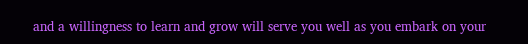and a willingness to learn and grow will serve you well as you embark on your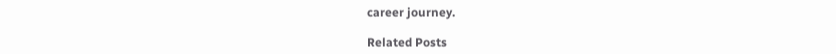career journey.

Related Posts